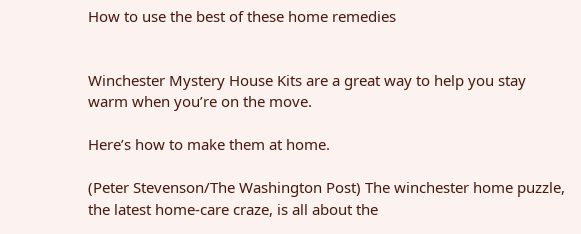How to use the best of these home remedies


Winchester Mystery House Kits are a great way to help you stay warm when you’re on the move.

Here’s how to make them at home.

(Peter Stevenson/The Washington Post) The winchester home puzzle, the latest home-care craze, is all about the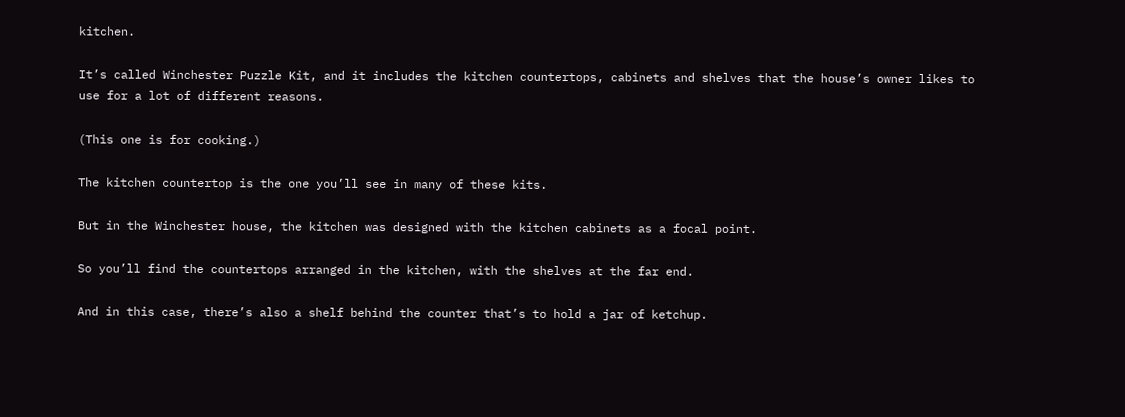kitchen.

It’s called Winchester Puzzle Kit, and it includes the kitchen countertops, cabinets and shelves that the house’s owner likes to use for a lot of different reasons.

(This one is for cooking.)

The kitchen countertop is the one you’ll see in many of these kits.

But in the Winchester house, the kitchen was designed with the kitchen cabinets as a focal point.

So you’ll find the countertops arranged in the kitchen, with the shelves at the far end.

And in this case, there’s also a shelf behind the counter that’s to hold a jar of ketchup.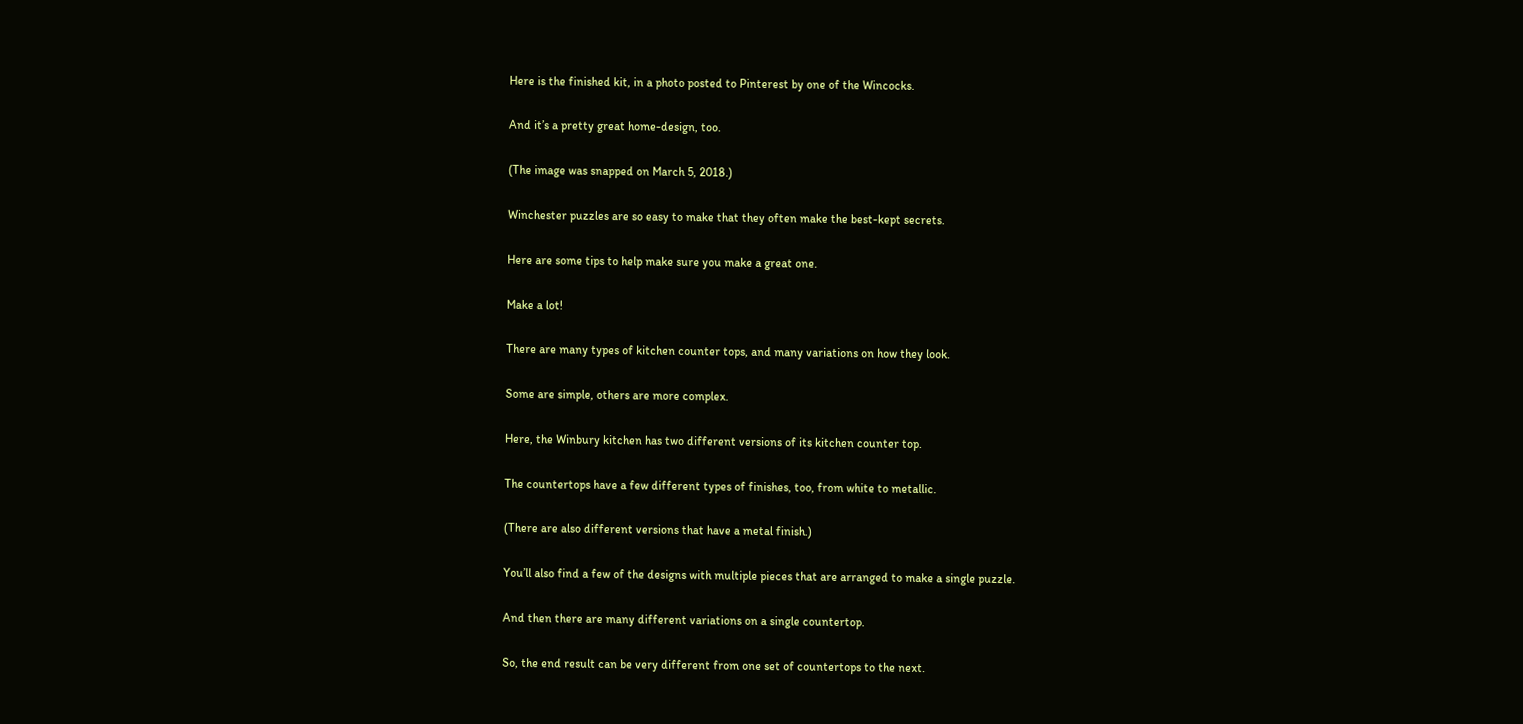Here is the finished kit, in a photo posted to Pinterest by one of the Wincocks.

And it’s a pretty great home-design, too.

(The image was snapped on March 5, 2018.)

Winchester puzzles are so easy to make that they often make the best-kept secrets.

Here are some tips to help make sure you make a great one.

Make a lot!

There are many types of kitchen counter tops, and many variations on how they look.

Some are simple, others are more complex.

Here, the Winbury kitchen has two different versions of its kitchen counter top.

The countertops have a few different types of finishes, too, from white to metallic.

(There are also different versions that have a metal finish.)

You’ll also find a few of the designs with multiple pieces that are arranged to make a single puzzle.

And then there are many different variations on a single countertop.

So, the end result can be very different from one set of countertops to the next.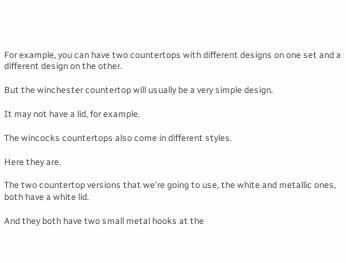For example, you can have two countertops with different designs on one set and a different design on the other.

But the winchester countertop will usually be a very simple design.

It may not have a lid, for example.

The wincocks countertops also come in different styles.

Here they are.

The two countertop versions that we’re going to use, the white and metallic ones, both have a white lid.

And they both have two small metal hooks at the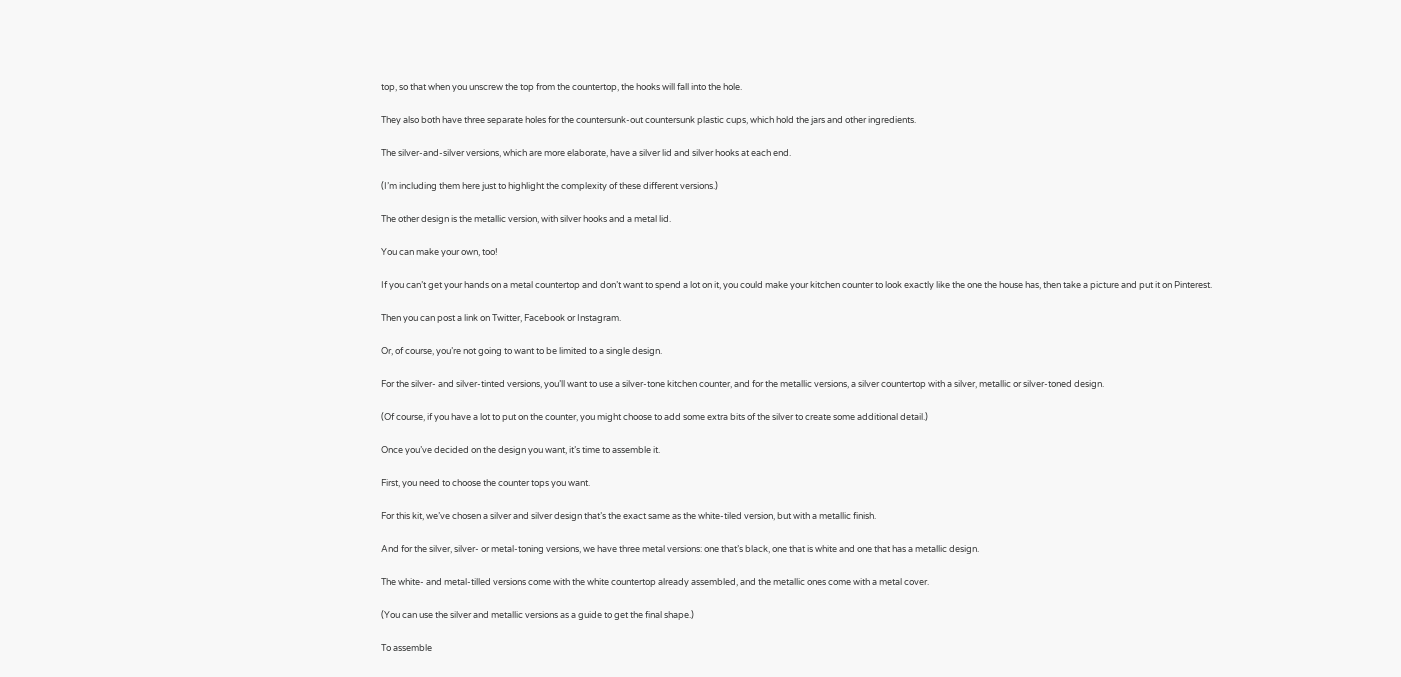top, so that when you unscrew the top from the countertop, the hooks will fall into the hole.

They also both have three separate holes for the countersunk-out countersunk plastic cups, which hold the jars and other ingredients.

The silver-and-silver versions, which are more elaborate, have a silver lid and silver hooks at each end.

(I’m including them here just to highlight the complexity of these different versions.)

The other design is the metallic version, with silver hooks and a metal lid.

You can make your own, too!

If you can’t get your hands on a metal countertop and don’t want to spend a lot on it, you could make your kitchen counter to look exactly like the one the house has, then take a picture and put it on Pinterest.

Then you can post a link on Twitter, Facebook or Instagram.

Or, of course, you’re not going to want to be limited to a single design.

For the silver- and silver-tinted versions, you’ll want to use a silver-tone kitchen counter, and for the metallic versions, a silver countertop with a silver, metallic or silver-toned design.

(Of course, if you have a lot to put on the counter, you might choose to add some extra bits of the silver to create some additional detail.)

Once you’ve decided on the design you want, it’s time to assemble it.

First, you need to choose the counter tops you want.

For this kit, we’ve chosen a silver and silver design that’s the exact same as the white-tiled version, but with a metallic finish.

And for the silver, silver- or metal-toning versions, we have three metal versions: one that’s black, one that is white and one that has a metallic design.

The white- and metal-tilled versions come with the white countertop already assembled, and the metallic ones come with a metal cover.

(You can use the silver and metallic versions as a guide to get the final shape.)

To assemble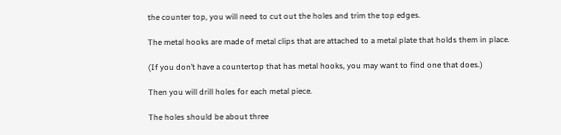the counter top, you will need to cut out the holes and trim the top edges.

The metal hooks are made of metal clips that are attached to a metal plate that holds them in place.

(If you don’t have a countertop that has metal hooks, you may want to find one that does.)

Then you will drill holes for each metal piece.

The holes should be about three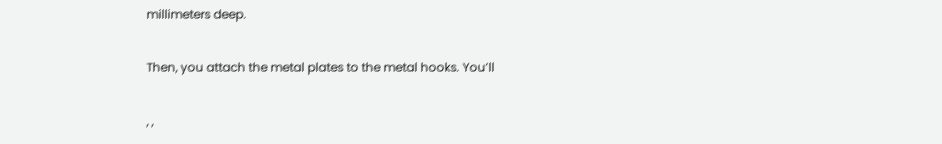millimeters deep.

Then, you attach the metal plates to the metal hooks. You’ll

, ,